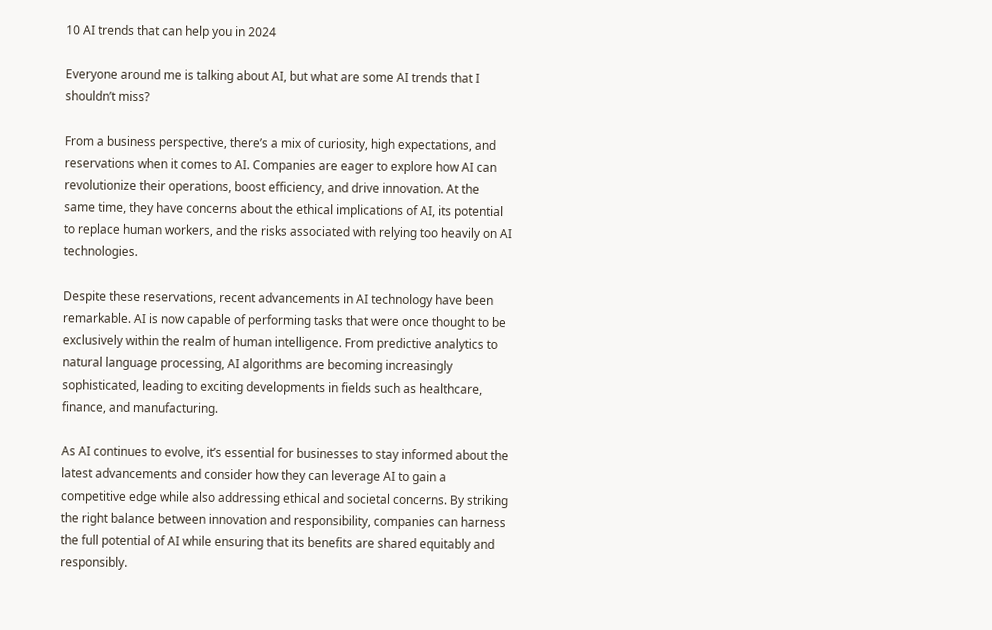10 AI trends that can help you in 2024

Everyone around me is talking about AI, but what are some AI trends that I shouldn’t miss?

From a business perspective, there’s a mix of curiosity, high expectations, and reservations when it comes to AI. Companies are eager to explore how AI can revolutionize their operations, boost efficiency, and drive innovation. At the same time, they have concerns about the ethical implications of AI, its potential to replace human workers, and the risks associated with relying too heavily on AI technologies.

Despite these reservations, recent advancements in AI technology have been remarkable. AI is now capable of performing tasks that were once thought to be exclusively within the realm of human intelligence. From predictive analytics to natural language processing, AI algorithms are becoming increasingly sophisticated, leading to exciting developments in fields such as healthcare, finance, and manufacturing.

As AI continues to evolve, it’s essential for businesses to stay informed about the latest advancements and consider how they can leverage AI to gain a competitive edge while also addressing ethical and societal concerns. By striking the right balance between innovation and responsibility, companies can harness the full potential of AI while ensuring that its benefits are shared equitably and responsibly.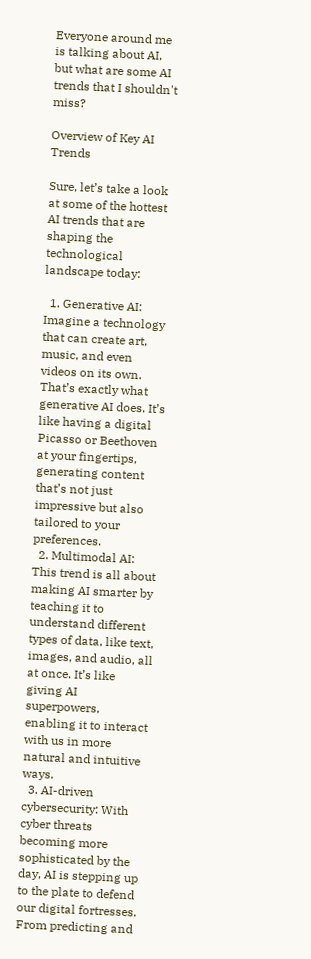Everyone around me is talking about AI, but what are some AI trends that I shouldn't miss?

Overview of Key AI Trends

Sure, let’s take a look at some of the hottest AI trends that are shaping the technological landscape today:

  1. Generative AI: Imagine a technology that can create art, music, and even videos on its own. That’s exactly what generative AI does. It’s like having a digital Picasso or Beethoven at your fingertips, generating content that’s not just impressive but also tailored to your preferences.
  2. Multimodal AI: This trend is all about making AI smarter by teaching it to understand different types of data, like text, images, and audio, all at once. It’s like giving AI superpowers, enabling it to interact with us in more natural and intuitive ways.
  3. AI-driven cybersecurity: With cyber threats becoming more sophisticated by the day, AI is stepping up to the plate to defend our digital fortresses. From predicting and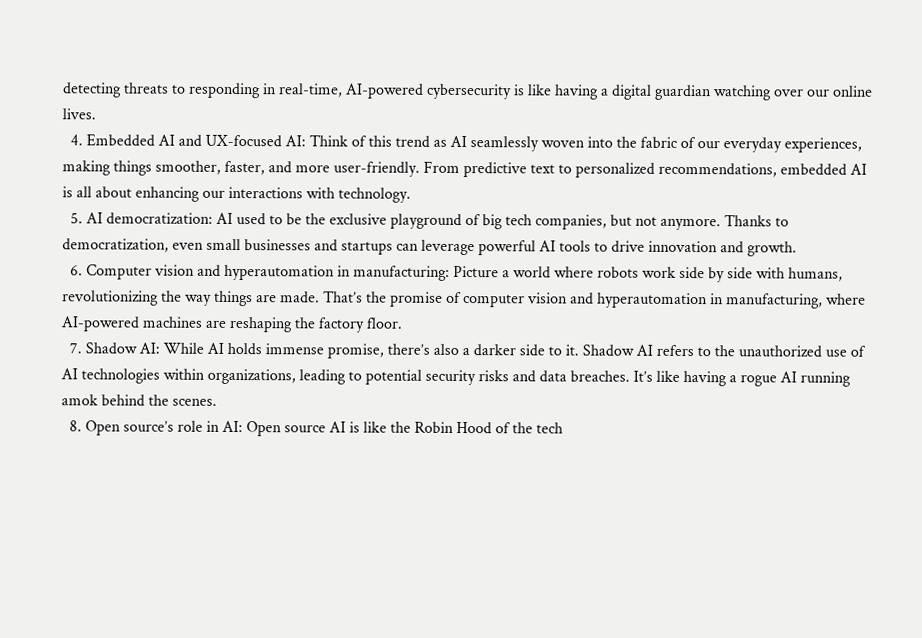detecting threats to responding in real-time, AI-powered cybersecurity is like having a digital guardian watching over our online lives.
  4. Embedded AI and UX-focused AI: Think of this trend as AI seamlessly woven into the fabric of our everyday experiences, making things smoother, faster, and more user-friendly. From predictive text to personalized recommendations, embedded AI is all about enhancing our interactions with technology.
  5. AI democratization: AI used to be the exclusive playground of big tech companies, but not anymore. Thanks to democratization, even small businesses and startups can leverage powerful AI tools to drive innovation and growth.
  6. Computer vision and hyperautomation in manufacturing: Picture a world where robots work side by side with humans, revolutionizing the way things are made. That’s the promise of computer vision and hyperautomation in manufacturing, where AI-powered machines are reshaping the factory floor.
  7. Shadow AI: While AI holds immense promise, there’s also a darker side to it. Shadow AI refers to the unauthorized use of AI technologies within organizations, leading to potential security risks and data breaches. It’s like having a rogue AI running amok behind the scenes.
  8. Open source’s role in AI: Open source AI is like the Robin Hood of the tech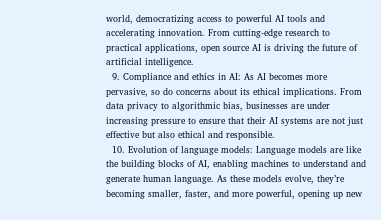world, democratizing access to powerful AI tools and accelerating innovation. From cutting-edge research to practical applications, open source AI is driving the future of artificial intelligence.
  9. Compliance and ethics in AI: As AI becomes more pervasive, so do concerns about its ethical implications. From data privacy to algorithmic bias, businesses are under increasing pressure to ensure that their AI systems are not just effective but also ethical and responsible.
  10. Evolution of language models: Language models are like the building blocks of AI, enabling machines to understand and generate human language. As these models evolve, they’re becoming smaller, faster, and more powerful, opening up new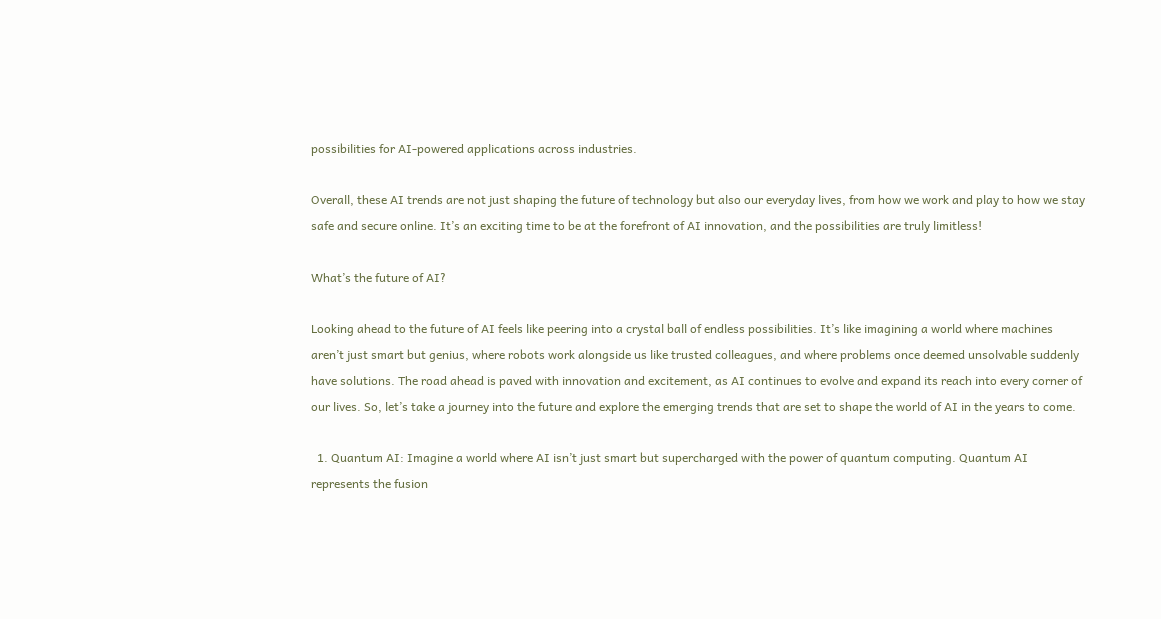possibilities for AI-powered applications across industries.

Overall, these AI trends are not just shaping the future of technology but also our everyday lives, from how we work and play to how we stay safe and secure online. It’s an exciting time to be at the forefront of AI innovation, and the possibilities are truly limitless!

What’s the future of AI?

Looking ahead to the future of AI feels like peering into a crystal ball of endless possibilities. It’s like imagining a world where machines aren’t just smart but genius, where robots work alongside us like trusted colleagues, and where problems once deemed unsolvable suddenly have solutions. The road ahead is paved with innovation and excitement, as AI continues to evolve and expand its reach into every corner of our lives. So, let’s take a journey into the future and explore the emerging trends that are set to shape the world of AI in the years to come.

  1. Quantum AI: Imagine a world where AI isn’t just smart but supercharged with the power of quantum computing. Quantum AI represents the fusion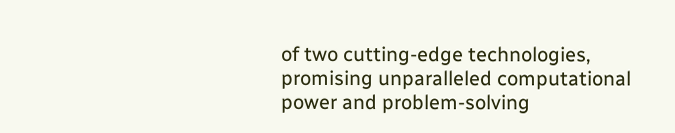of two cutting-edge technologies, promising unparalleled computational power and problem-solving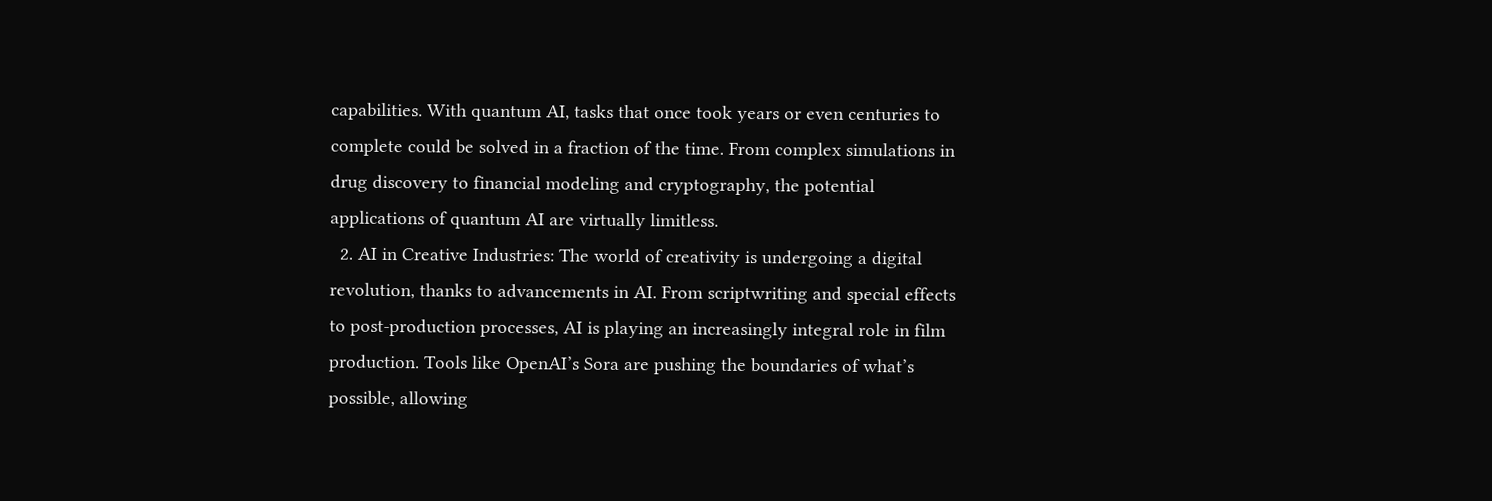capabilities. With quantum AI, tasks that once took years or even centuries to complete could be solved in a fraction of the time. From complex simulations in drug discovery to financial modeling and cryptography, the potential applications of quantum AI are virtually limitless.
  2. AI in Creative Industries: The world of creativity is undergoing a digital revolution, thanks to advancements in AI. From scriptwriting and special effects to post-production processes, AI is playing an increasingly integral role in film production. Tools like OpenAI’s Sora are pushing the boundaries of what’s possible, allowing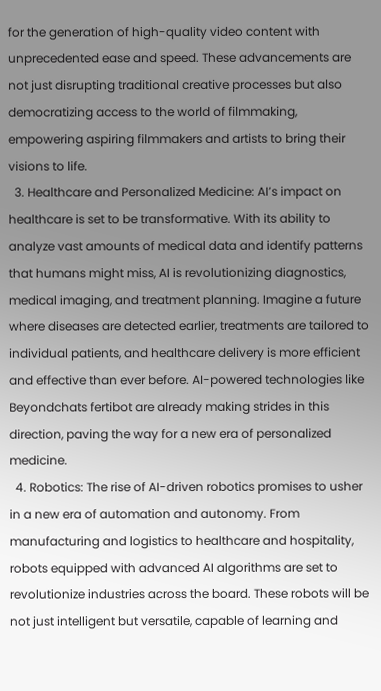for the generation of high-quality video content with unprecedented ease and speed. These advancements are not just disrupting traditional creative processes but also democratizing access to the world of filmmaking, empowering aspiring filmmakers and artists to bring their visions to life.
  3. Healthcare and Personalized Medicine: AI’s impact on healthcare is set to be transformative. With its ability to analyze vast amounts of medical data and identify patterns that humans might miss, AI is revolutionizing diagnostics, medical imaging, and treatment planning. Imagine a future where diseases are detected earlier, treatments are tailored to individual patients, and healthcare delivery is more efficient and effective than ever before. AI-powered technologies like Beyondchats fertibot are already making strides in this direction, paving the way for a new era of personalized medicine.
  4. Robotics: The rise of AI-driven robotics promises to usher in a new era of automation and autonomy. From manufacturing and logistics to healthcare and hospitality, robots equipped with advanced AI algorithms are set to revolutionize industries across the board. These robots will be not just intelligent but versatile, capable of learning and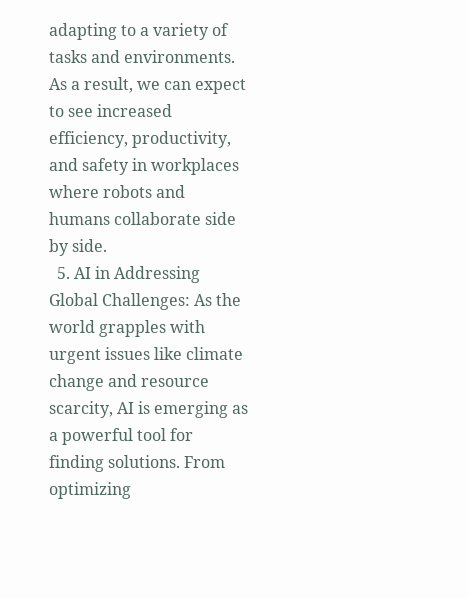adapting to a variety of tasks and environments. As a result, we can expect to see increased efficiency, productivity, and safety in workplaces where robots and humans collaborate side by side.
  5. AI in Addressing Global Challenges: As the world grapples with urgent issues like climate change and resource scarcity, AI is emerging as a powerful tool for finding solutions. From optimizing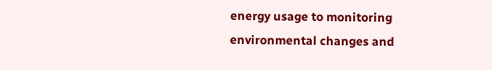energy usage to monitoring environmental changes and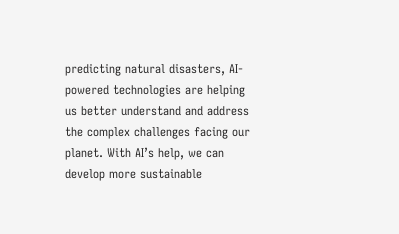predicting natural disasters, AI-powered technologies are helping us better understand and address the complex challenges facing our planet. With AI’s help, we can develop more sustainable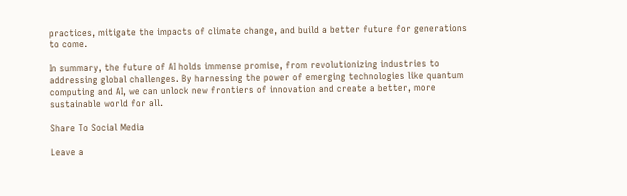practices, mitigate the impacts of climate change, and build a better future for generations to come.

In summary, the future of AI holds immense promise, from revolutionizing industries to addressing global challenges. By harnessing the power of emerging technologies like quantum computing and AI, we can unlock new frontiers of innovation and create a better, more sustainable world for all.

Share To Social Media

Leave a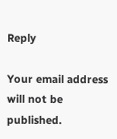Reply

Your email address will not be published.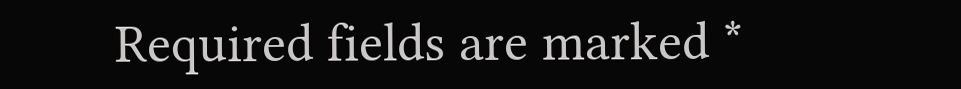Required fields are marked *